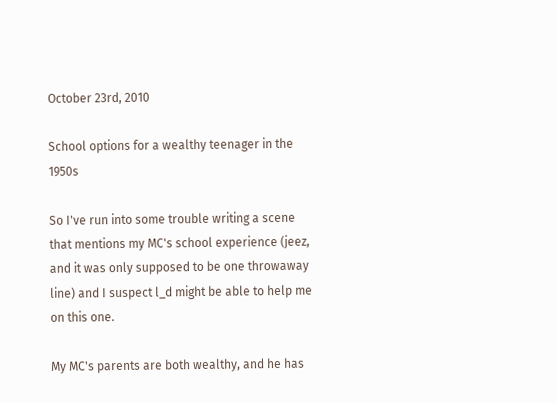October 23rd, 2010

School options for a wealthy teenager in the 1950s

So I've run into some trouble writing a scene that mentions my MC's school experience (jeez, and it was only supposed to be one throwaway line) and I suspect l_d might be able to help me on this one.

My MC's parents are both wealthy, and he has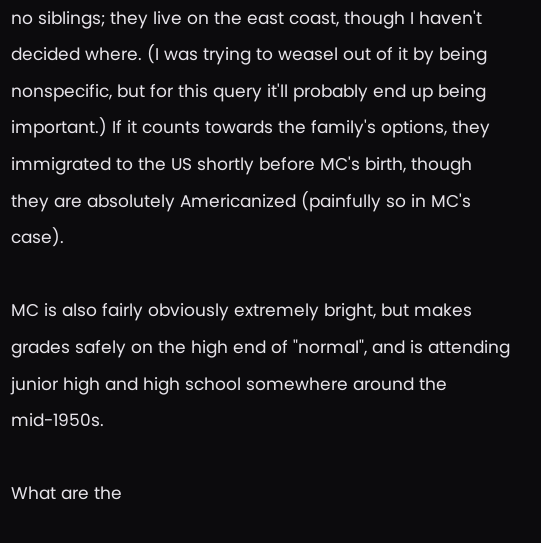no siblings; they live on the east coast, though I haven't decided where. (I was trying to weasel out of it by being nonspecific, but for this query it'll probably end up being important.) If it counts towards the family's options, they immigrated to the US shortly before MC's birth, though they are absolutely Americanized (painfully so in MC's case).

MC is also fairly obviously extremely bright, but makes grades safely on the high end of "normal", and is attending junior high and high school somewhere around the mid-1950s.

What are the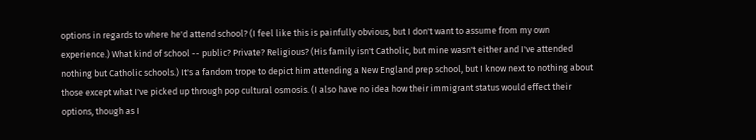options in regards to where he'd attend school? (I feel like this is painfully obvious, but I don't want to assume from my own experience.) What kind of school -- public? Private? Religious? (His family isn't Catholic, but mine wasn't either and I've attended nothing but Catholic schools.) It's a fandom trope to depict him attending a New England prep school, but I know next to nothing about those except what I've picked up through pop cultural osmosis. (I also have no idea how their immigrant status would effect their options, though as I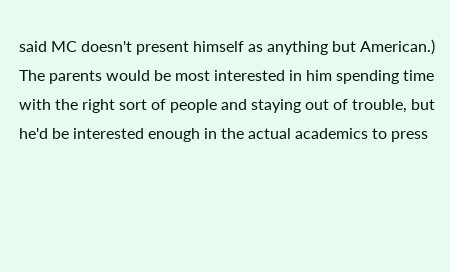said MC doesn't present himself as anything but American.) The parents would be most interested in him spending time with the right sort of people and staying out of trouble, but he'd be interested enough in the actual academics to press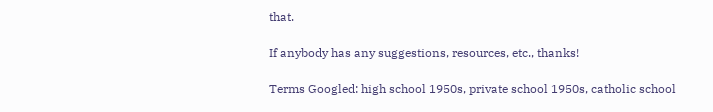that.

If anybody has any suggestions, resources, etc., thanks!

Terms Googled: high school 1950s, private school 1950s, catholic school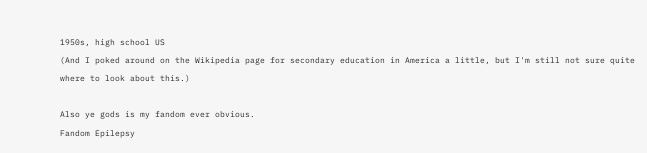1950s, high school US
(And I poked around on the Wikipedia page for secondary education in America a little, but I'm still not sure quite where to look about this.)

Also ye gods is my fandom ever obvious.
Fandom Epilepsy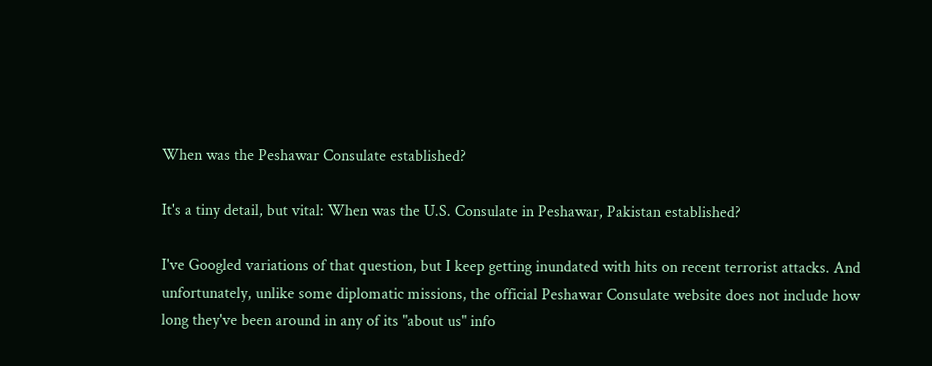When was the Peshawar Consulate established?

It's a tiny detail, but vital: When was the U.S. Consulate in Peshawar, Pakistan established?

I've Googled variations of that question, but I keep getting inundated with hits on recent terrorist attacks. And unfortunately, unlike some diplomatic missions, the official Peshawar Consulate website does not include how long they've been around in any of its "about us" info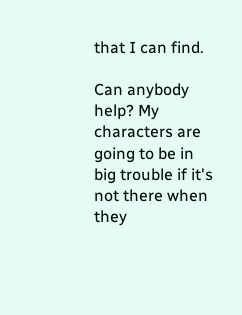that I can find.

Can anybody help? My characters are going to be in big trouble if it's not there when they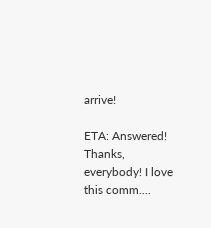arrive!

ETA: Answered! Thanks, everybody! I love this comm....